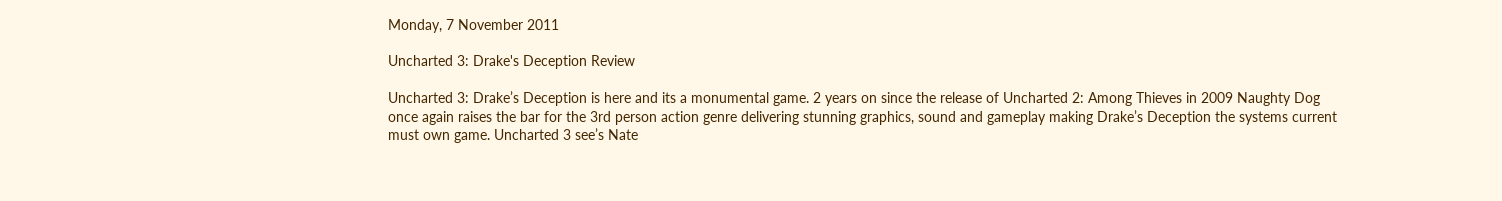Monday, 7 November 2011

Uncharted 3: Drake's Deception Review

Uncharted 3: Drake’s Deception is here and its a monumental game. 2 years on since the release of Uncharted 2: Among Thieves in 2009 Naughty Dog once again raises the bar for the 3rd person action genre delivering stunning graphics, sound and gameplay making Drake’s Deception the systems current must own game. Uncharted 3 see’s Nate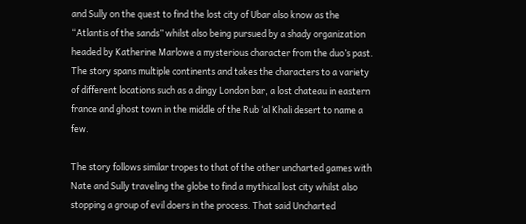and Sully on the quest to find the lost city of Ubar also know as the “Atlantis of the sands” whilst also being pursued by a shady organization headed by Katherine Marlowe a mysterious character from the duo’s past. The story spans multiple continents and takes the characters to a variety of different locations such as a dingy London bar, a lost chateau in eastern france and ghost town in the middle of the Rub ‘al Khali desert to name a few.

The story follows similar tropes to that of the other uncharted games with Nate and Sully traveling the globe to find a mythical lost city whilst also stopping a group of evil doers in the process. That said Uncharted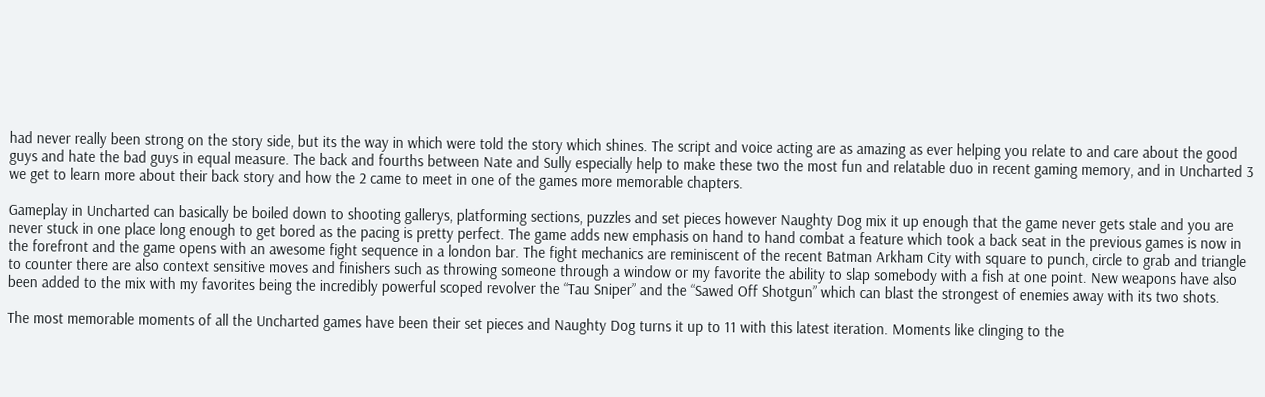had never really been strong on the story side, but its the way in which were told the story which shines. The script and voice acting are as amazing as ever helping you relate to and care about the good guys and hate the bad guys in equal measure. The back and fourths between Nate and Sully especially help to make these two the most fun and relatable duo in recent gaming memory, and in Uncharted 3 we get to learn more about their back story and how the 2 came to meet in one of the games more memorable chapters.

Gameplay in Uncharted can basically be boiled down to shooting gallerys, platforming sections, puzzles and set pieces however Naughty Dog mix it up enough that the game never gets stale and you are never stuck in one place long enough to get bored as the pacing is pretty perfect. The game adds new emphasis on hand to hand combat a feature which took a back seat in the previous games is now in the forefront and the game opens with an awesome fight sequence in a london bar. The fight mechanics are reminiscent of the recent Batman Arkham City with square to punch, circle to grab and triangle to counter there are also context sensitive moves and finishers such as throwing someone through a window or my favorite the ability to slap somebody with a fish at one point. New weapons have also been added to the mix with my favorites being the incredibly powerful scoped revolver the “Tau Sniper” and the “Sawed Off Shotgun” which can blast the strongest of enemies away with its two shots.

The most memorable moments of all the Uncharted games have been their set pieces and Naughty Dog turns it up to 11 with this latest iteration. Moments like clinging to the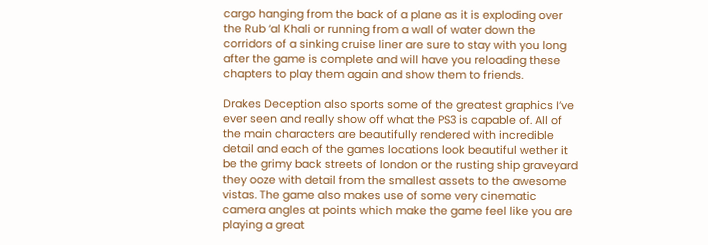cargo hanging from the back of a plane as it is exploding over the Rub ‘al Khali or running from a wall of water down the corridors of a sinking cruise liner are sure to stay with you long after the game is complete and will have you reloading these chapters to play them again and show them to friends.

Drakes Deception also sports some of the greatest graphics I’ve ever seen and really show off what the PS3 is capable of. All of the main characters are beautifully rendered with incredible detail and each of the games locations look beautiful wether it be the grimy back streets of london or the rusting ship graveyard they ooze with detail from the smallest assets to the awesome vistas. The game also makes use of some very cinematic camera angles at points which make the game feel like you are playing a great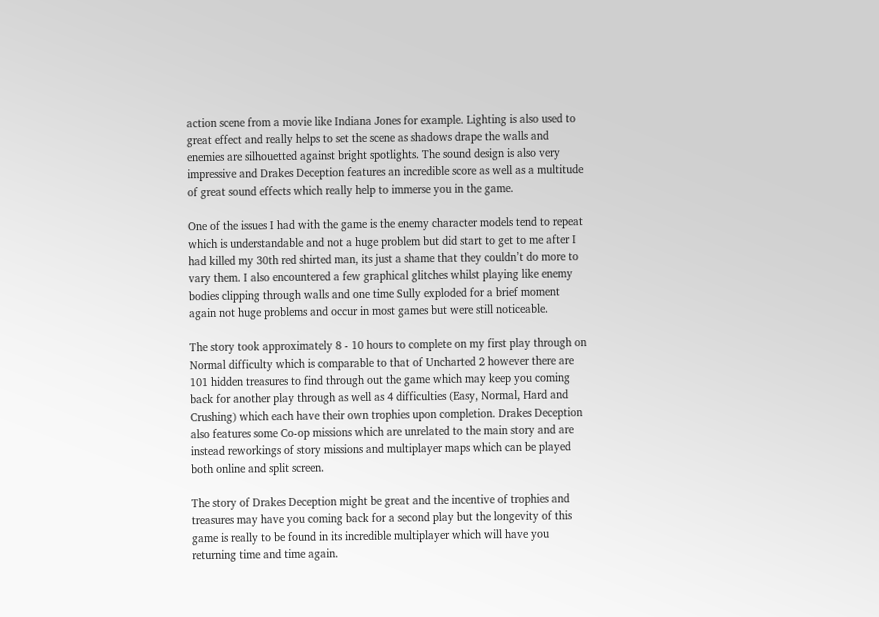action scene from a movie like Indiana Jones for example. Lighting is also used to great effect and really helps to set the scene as shadows drape the walls and enemies are silhouetted against bright spotlights. The sound design is also very impressive and Drakes Deception features an incredible score as well as a multitude of great sound effects which really help to immerse you in the game.

One of the issues I had with the game is the enemy character models tend to repeat which is understandable and not a huge problem but did start to get to me after I had killed my 30th red shirted man, its just a shame that they couldn’t do more to vary them. I also encountered a few graphical glitches whilst playing like enemy bodies clipping through walls and one time Sully exploded for a brief moment again not huge problems and occur in most games but were still noticeable.

The story took approximately 8 - 10 hours to complete on my first play through on Normal difficulty which is comparable to that of Uncharted 2 however there are 101 hidden treasures to find through out the game which may keep you coming back for another play through as well as 4 difficulties (Easy, Normal, Hard and Crushing) which each have their own trophies upon completion. Drakes Deception also features some Co-op missions which are unrelated to the main story and are instead reworkings of story missions and multiplayer maps which can be played both online and split screen.

The story of Drakes Deception might be great and the incentive of trophies and treasures may have you coming back for a second play but the longevity of this game is really to be found in its incredible multiplayer which will have you returning time and time again.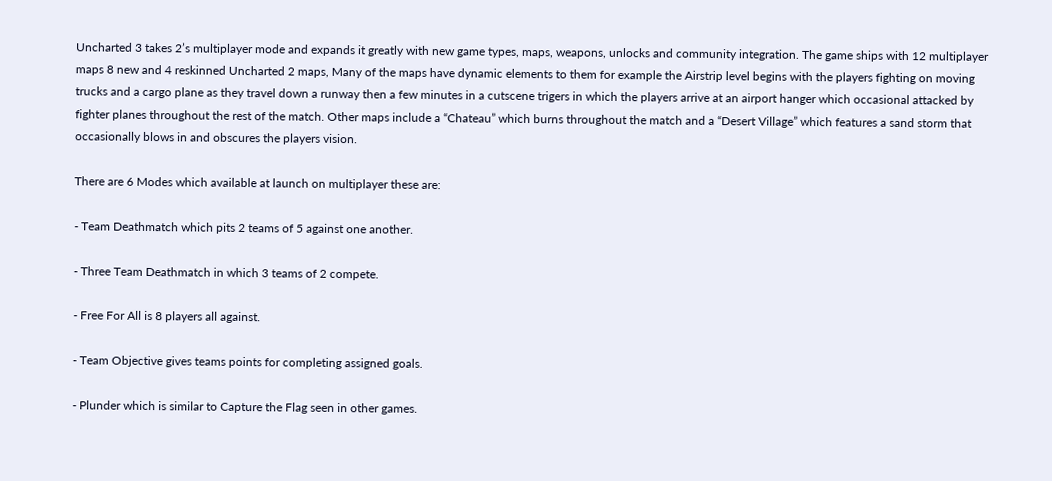Uncharted 3 takes 2’s multiplayer mode and expands it greatly with new game types, maps, weapons, unlocks and community integration. The game ships with 12 multiplayer maps 8 new and 4 reskinned Uncharted 2 maps, Many of the maps have dynamic elements to them for example the Airstrip level begins with the players fighting on moving trucks and a cargo plane as they travel down a runway then a few minutes in a cutscene trigers in which the players arrive at an airport hanger which occasional attacked by fighter planes throughout the rest of the match. Other maps include a “Chateau” which burns throughout the match and a “Desert Village” which features a sand storm that occasionally blows in and obscures the players vision.

There are 6 Modes which available at launch on multiplayer these are:

- Team Deathmatch which pits 2 teams of 5 against one another.

- Three Team Deathmatch in which 3 teams of 2 compete.

- Free For All is 8 players all against.

- Team Objective gives teams points for completing assigned goals.

- Plunder which is similar to Capture the Flag seen in other games.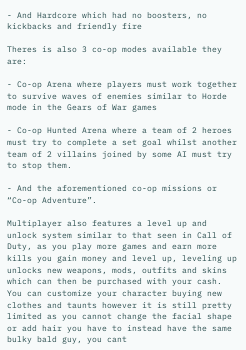- And Hardcore which had no boosters, no kickbacks and friendly fire

Theres is also 3 co-op modes available they are:

- Co-op Arena where players must work together to survive waves of enemies similar to Horde mode in the Gears of War games

- Co-op Hunted Arena where a team of 2 heroes must try to complete a set goal whilst another team of 2 villains joined by some AI must try to stop them.

- And the aforementioned co-op missions or “Co-op Adventure”.

Multiplayer also features a level up and unlock system similar to that seen in Call of Duty, as you play more games and earn more kills you gain money and level up, leveling up unlocks new weapons, mods, outfits and skins which can then be purchased with your cash. You can customize your character buying new clothes and taunts however it is still pretty limited as you cannot change the facial shape or add hair you have to instead have the same bulky bald guy, you cant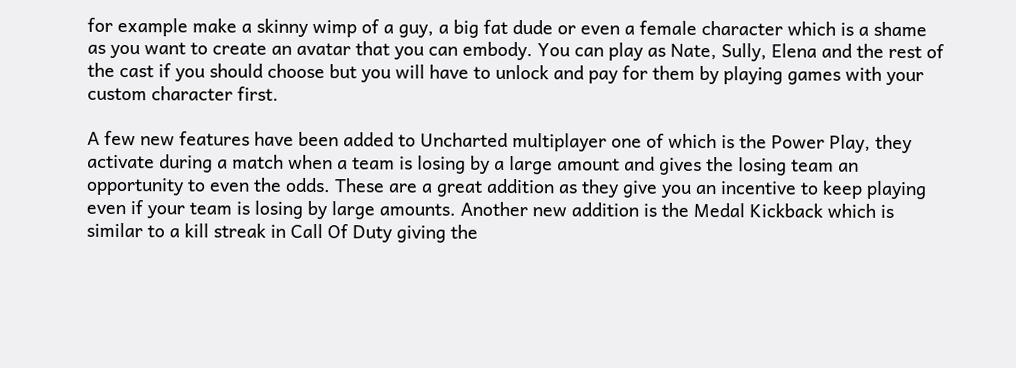for example make a skinny wimp of a guy, a big fat dude or even a female character which is a shame as you want to create an avatar that you can embody. You can play as Nate, Sully, Elena and the rest of the cast if you should choose but you will have to unlock and pay for them by playing games with your custom character first.

A few new features have been added to Uncharted multiplayer one of which is the Power Play, they activate during a match when a team is losing by a large amount and gives the losing team an opportunity to even the odds. These are a great addition as they give you an incentive to keep playing even if your team is losing by large amounts. Another new addition is the Medal Kickback which is similar to a kill streak in Call Of Duty giving the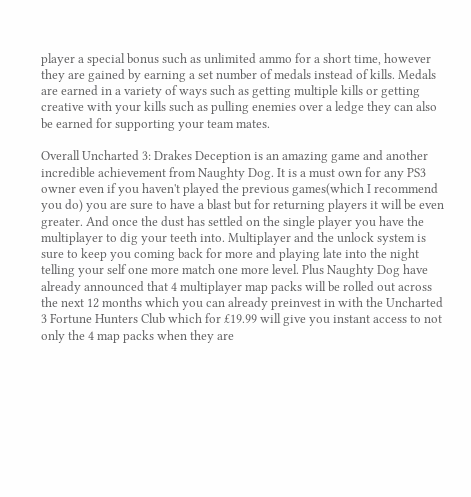player a special bonus such as unlimited ammo for a short time, however they are gained by earning a set number of medals instead of kills. Medals are earned in a variety of ways such as getting multiple kills or getting creative with your kills such as pulling enemies over a ledge they can also be earned for supporting your team mates.

Overall Uncharted 3: Drakes Deception is an amazing game and another incredible achievement from Naughty Dog. It is a must own for any PS3 owner even if you haven't played the previous games(which I recommend you do) you are sure to have a blast but for returning players it will be even greater. And once the dust has settled on the single player you have the multiplayer to dig your teeth into. Multiplayer and the unlock system is sure to keep you coming back for more and playing late into the night telling your self one more match one more level. Plus Naughty Dog have already announced that 4 multiplayer map packs will be rolled out across the next 12 months which you can already preinvest in with the Uncharted 3 Fortune Hunters Club which for £19.99 will give you instant access to not only the 4 map packs when they are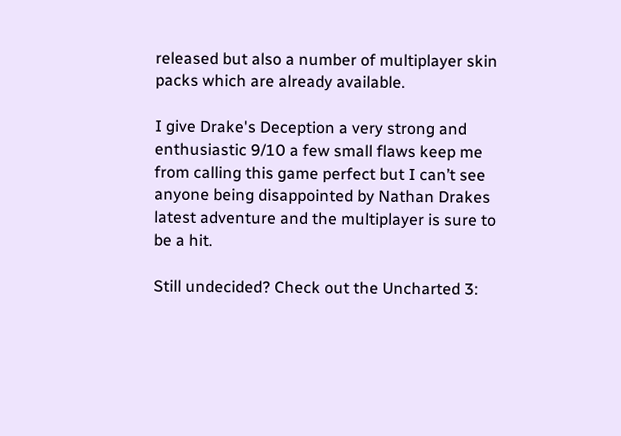released but also a number of multiplayer skin packs which are already available.

I give Drake's Deception a very strong and enthusiastic 9/10 a few small flaws keep me from calling this game perfect but I can’t see anyone being disappointed by Nathan Drakes latest adventure and the multiplayer is sure to be a hit.

Still undecided? Check out the Uncharted 3: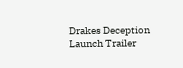Drakes Deception Launch Trailer